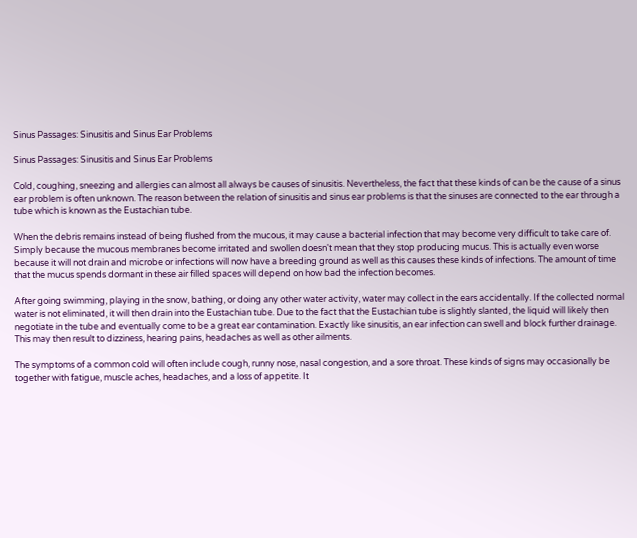Sinus Passages: Sinusitis and Sinus Ear Problems

Sinus Passages: Sinusitis and Sinus Ear Problems

Cold, coughing, sneezing and allergies can almost all always be causes of sinusitis. Nevertheless, the fact that these kinds of can be the cause of a sinus ear problem is often unknown. The reason between the relation of sinusitis and sinus ear problems is that the sinuses are connected to the ear through a tube which is known as the Eustachian tube.

When the debris remains instead of being flushed from the mucous, it may cause a bacterial infection that may become very difficult to take care of. Simply because the mucous membranes become irritated and swollen doesn't mean that they stop producing mucus. This is actually even worse because it will not drain and microbe or infections will now have a breeding ground as well as this causes these kinds of infections. The amount of time that the mucus spends dormant in these air filled spaces will depend on how bad the infection becomes.

After going swimming, playing in the snow, bathing, or doing any other water activity, water may collect in the ears accidentally. If the collected normal water is not eliminated, it will then drain into the Eustachian tube. Due to the fact that the Eustachian tube is slightly slanted, the liquid will likely then negotiate in the tube and eventually come to be a great ear contamination. Exactly like sinusitis, an ear infection can swell and block further drainage. This may then result to dizziness, hearing pains, headaches as well as other ailments.

The symptoms of a common cold will often include cough, runny nose, nasal congestion, and a sore throat. These kinds of signs may occasionally be together with fatigue, muscle aches, headaches, and a loss of appetite. It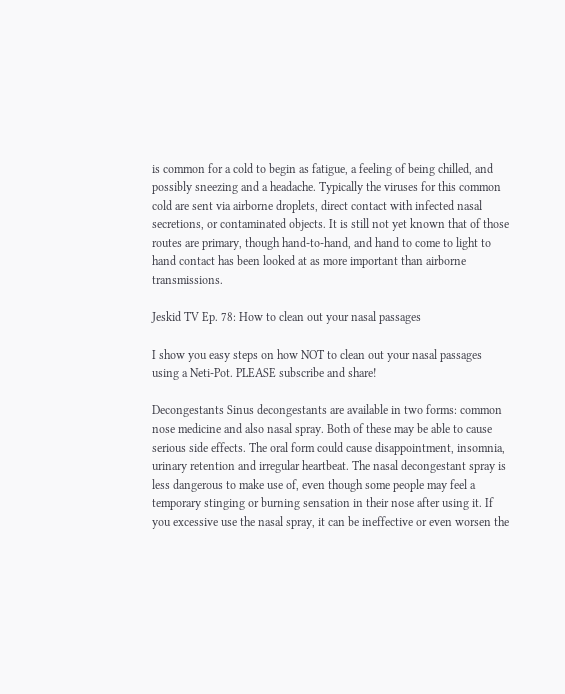is common for a cold to begin as fatigue, a feeling of being chilled, and possibly sneezing and a headache. Typically the viruses for this common cold are sent via airborne droplets, direct contact with infected nasal secretions, or contaminated objects. It is still not yet known that of those routes are primary, though hand-to-hand, and hand to come to light to hand contact has been looked at as more important than airborne transmissions.

Jeskid TV Ep. 78: How to clean out your nasal passages

I show you easy steps on how NOT to clean out your nasal passages using a Neti-Pot. PLEASE subscribe and share!

Decongestants Sinus decongestants are available in two forms: common nose medicine and also nasal spray. Both of these may be able to cause serious side effects. The oral form could cause disappointment, insomnia, urinary retention and irregular heartbeat. The nasal decongestant spray is less dangerous to make use of, even though some people may feel a temporary stinging or burning sensation in their nose after using it. If you excessive use the nasal spray, it can be ineffective or even worsen the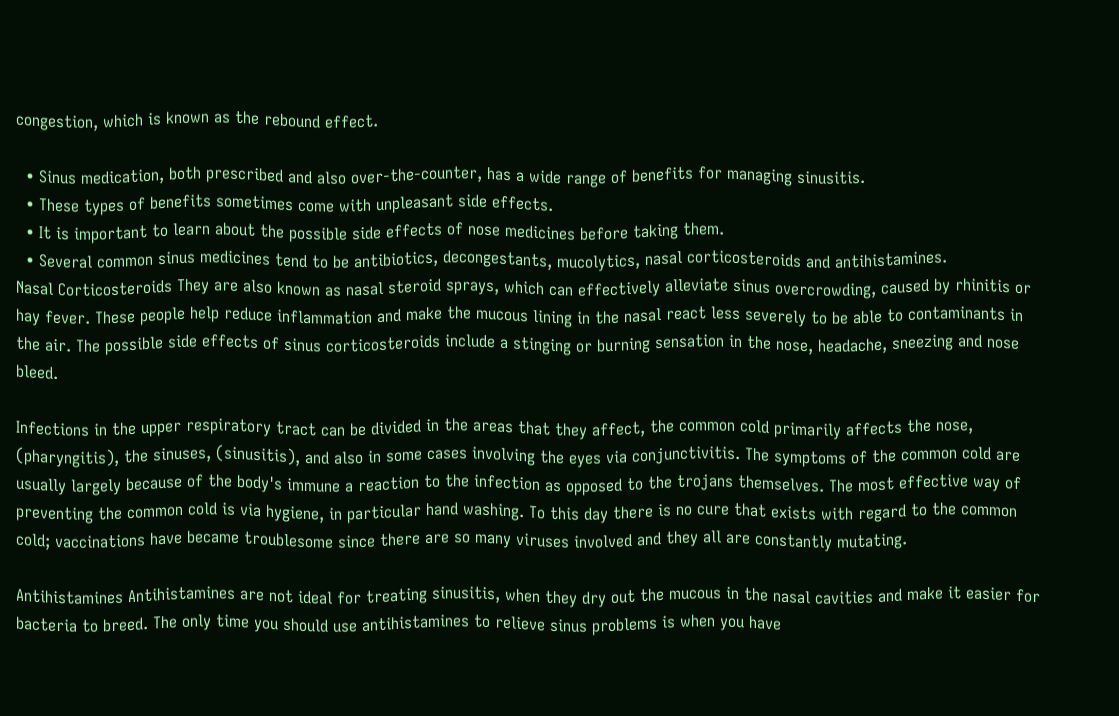congestion, which is known as the rebound effect.

  • Sinus medication, both prescribed and also over-the-counter, has a wide range of benefits for managing sinusitis.
  • These types of benefits sometimes come with unpleasant side effects.
  • It is important to learn about the possible side effects of nose medicines before taking them.
  • Several common sinus medicines tend to be antibiotics, decongestants, mucolytics, nasal corticosteroids and antihistamines.
Nasal Corticosteroids They are also known as nasal steroid sprays, which can effectively alleviate sinus overcrowding, caused by rhinitis or hay fever. These people help reduce inflammation and make the mucous lining in the nasal react less severely to be able to contaminants in the air. The possible side effects of sinus corticosteroids include a stinging or burning sensation in the nose, headache, sneezing and nose bleed.

Infections in the upper respiratory tract can be divided in the areas that they affect, the common cold primarily affects the nose, (pharyngitis), the sinuses, (sinusitis), and also in some cases involving the eyes via conjunctivitis. The symptoms of the common cold are usually largely because of the body's immune a reaction to the infection as opposed to the trojans themselves. The most effective way of preventing the common cold is via hygiene, in particular hand washing. To this day there is no cure that exists with regard to the common cold; vaccinations have became troublesome since there are so many viruses involved and they all are constantly mutating.

Antihistamines Antihistamines are not ideal for treating sinusitis, when they dry out the mucous in the nasal cavities and make it easier for bacteria to breed. The only time you should use antihistamines to relieve sinus problems is when you have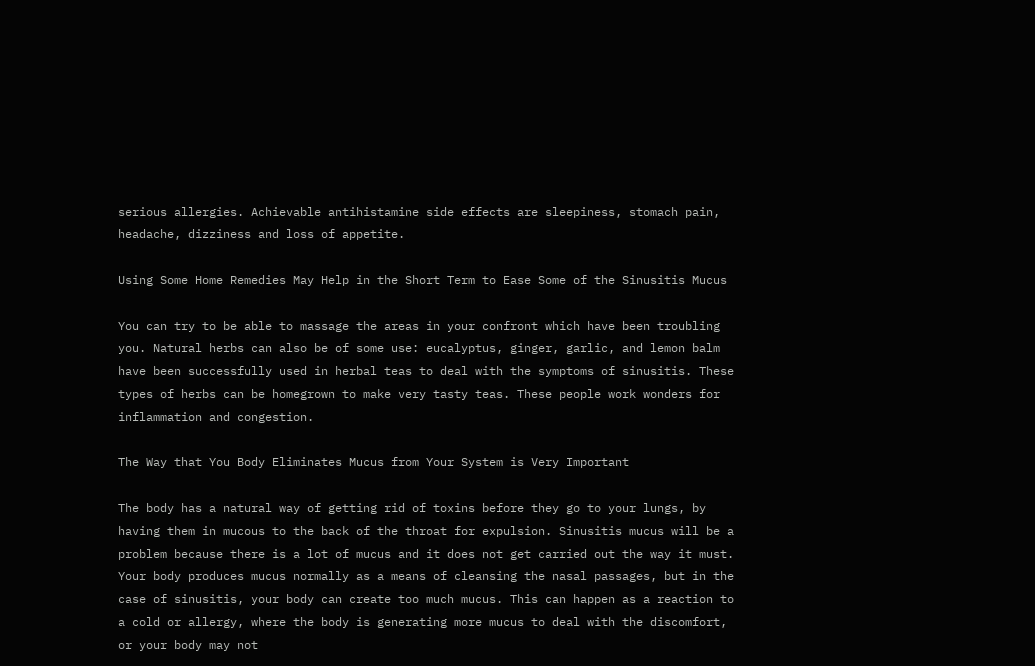serious allergies. Achievable antihistamine side effects are sleepiness, stomach pain, headache, dizziness and loss of appetite.

Using Some Home Remedies May Help in the Short Term to Ease Some of the Sinusitis Mucus

You can try to be able to massage the areas in your confront which have been troubling you. Natural herbs can also be of some use: eucalyptus, ginger, garlic, and lemon balm have been successfully used in herbal teas to deal with the symptoms of sinusitis. These types of herbs can be homegrown to make very tasty teas. These people work wonders for inflammation and congestion.

The Way that You Body Eliminates Mucus from Your System is Very Important

The body has a natural way of getting rid of toxins before they go to your lungs, by having them in mucous to the back of the throat for expulsion. Sinusitis mucus will be a problem because there is a lot of mucus and it does not get carried out the way it must. Your body produces mucus normally as a means of cleansing the nasal passages, but in the case of sinusitis, your body can create too much mucus. This can happen as a reaction to a cold or allergy, where the body is generating more mucus to deal with the discomfort, or your body may not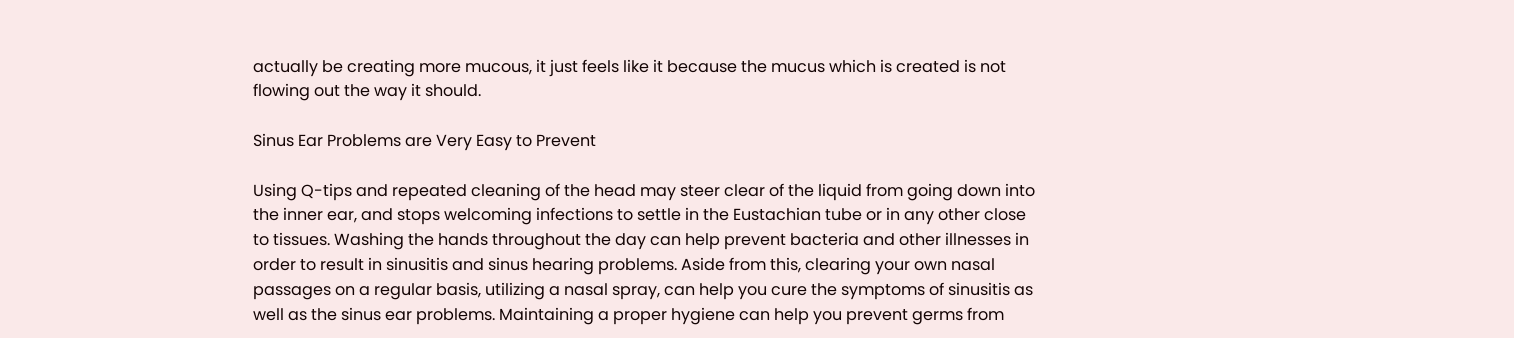actually be creating more mucous, it just feels like it because the mucus which is created is not flowing out the way it should.

Sinus Ear Problems are Very Easy to Prevent

Using Q-tips and repeated cleaning of the head may steer clear of the liquid from going down into the inner ear, and stops welcoming infections to settle in the Eustachian tube or in any other close to tissues. Washing the hands throughout the day can help prevent bacteria and other illnesses in order to result in sinusitis and sinus hearing problems. Aside from this, clearing your own nasal passages on a regular basis, utilizing a nasal spray, can help you cure the symptoms of sinusitis as well as the sinus ear problems. Maintaining a proper hygiene can help you prevent germs from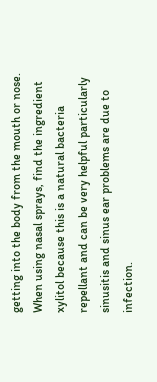getting into the body from the mouth or nose. When using nasal sprays, find the ingredient xylitol because this is a natural bacteria repellant and can be very helpful particularly sinusitis and sinus ear problems are due to infection.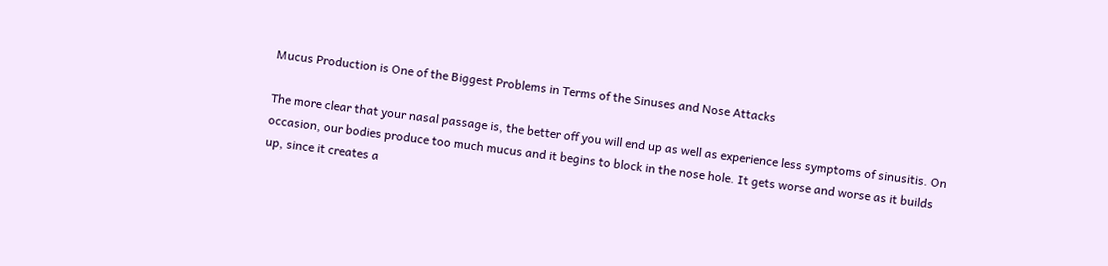Mucus Production is One of the Biggest Problems in Terms of the Sinuses and Nose Attacks

The more clear that your nasal passage is, the better off you will end up as well as experience less symptoms of sinusitis. On occasion, our bodies produce too much mucus and it begins to block in the nose hole. It gets worse and worse as it builds up, since it creates a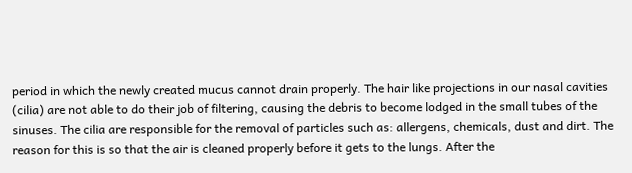period in which the newly created mucus cannot drain properly. The hair like projections in our nasal cavities (cilia) are not able to do their job of filtering, causing the debris to become lodged in the small tubes of the sinuses. The cilia are responsible for the removal of particles such as: allergens, chemicals, dust and dirt. The reason for this is so that the air is cleaned properly before it gets to the lungs. After the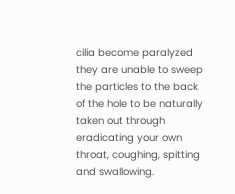cilia become paralyzed they are unable to sweep the particles to the back of the hole to be naturally taken out through eradicating your own throat, coughing, spitting and swallowing.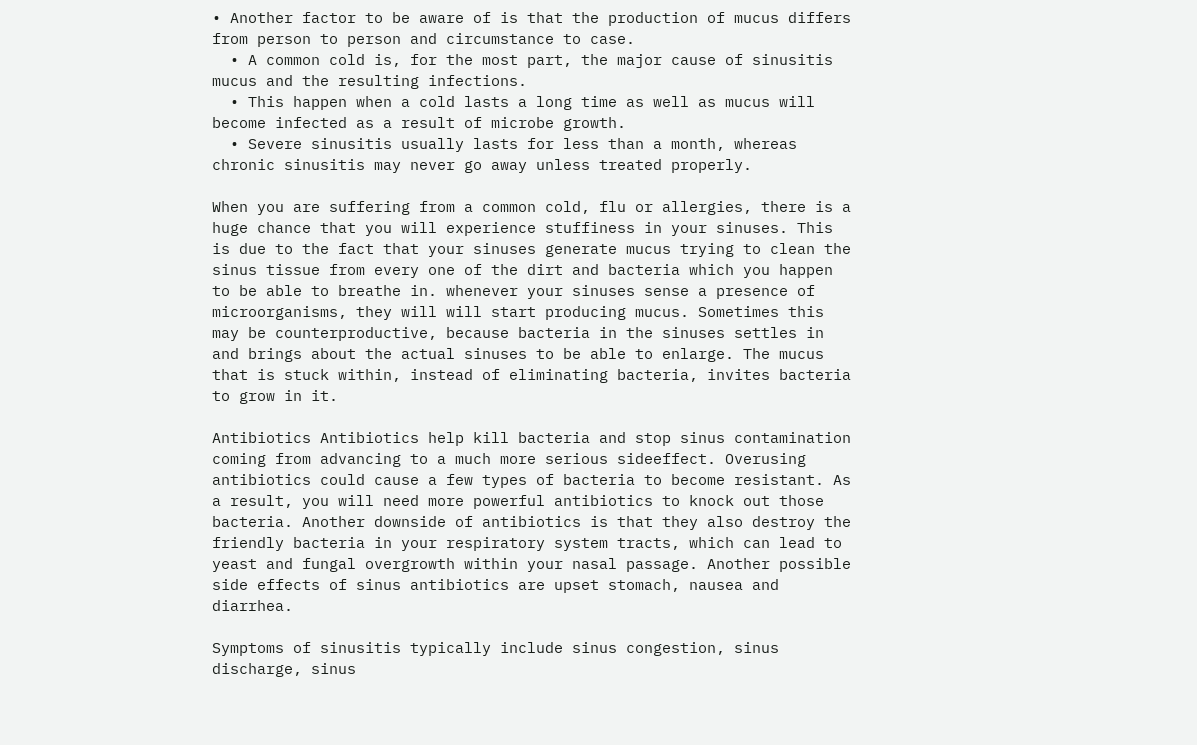• Another factor to be aware of is that the production of mucus differs from person to person and circumstance to case.
  • A common cold is, for the most part, the major cause of sinusitis mucus and the resulting infections.
  • This happen when a cold lasts a long time as well as mucus will become infected as a result of microbe growth.
  • Severe sinusitis usually lasts for less than a month, whereas chronic sinusitis may never go away unless treated properly.

When you are suffering from a common cold, flu or allergies, there is a huge chance that you will experience stuffiness in your sinuses. This is due to the fact that your sinuses generate mucus trying to clean the sinus tissue from every one of the dirt and bacteria which you happen to be able to breathe in. whenever your sinuses sense a presence of microorganisms, they will will start producing mucus. Sometimes this may be counterproductive, because bacteria in the sinuses settles in and brings about the actual sinuses to be able to enlarge. The mucus that is stuck within, instead of eliminating bacteria, invites bacteria to grow in it.

Antibiotics Antibiotics help kill bacteria and stop sinus contamination coming from advancing to a much more serious sideeffect. Overusing antibiotics could cause a few types of bacteria to become resistant. As a result, you will need more powerful antibiotics to knock out those bacteria. Another downside of antibiotics is that they also destroy the friendly bacteria in your respiratory system tracts, which can lead to yeast and fungal overgrowth within your nasal passage. Another possible side effects of sinus antibiotics are upset stomach, nausea and diarrhea.

Symptoms of sinusitis typically include sinus congestion, sinus discharge, sinus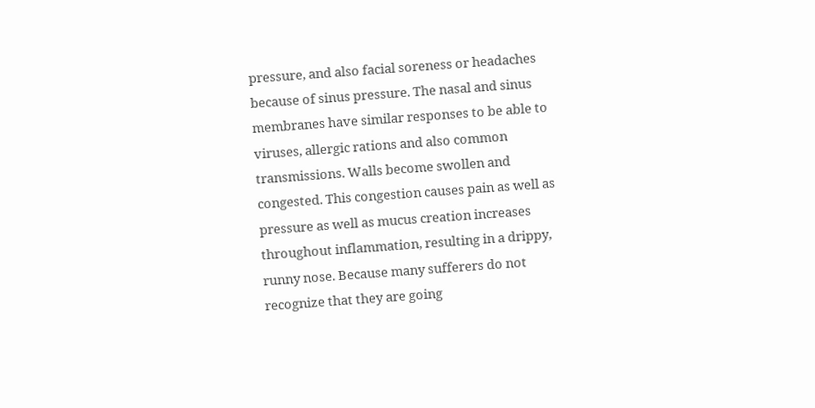pressure, and also facial soreness or headaches because of sinus pressure. The nasal and sinus membranes have similar responses to be able to viruses, allergic rations and also common transmissions. Walls become swollen and congested. This congestion causes pain as well as pressure as well as mucus creation increases throughout inflammation, resulting in a drippy, runny nose. Because many sufferers do not recognize that they are going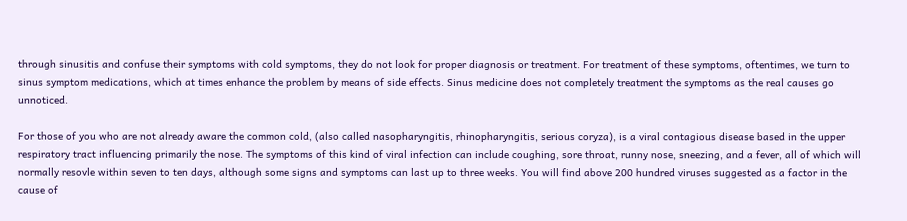through sinusitis and confuse their symptoms with cold symptoms, they do not look for proper diagnosis or treatment. For treatment of these symptoms, oftentimes, we turn to sinus symptom medications, which at times enhance the problem by means of side effects. Sinus medicine does not completely treatment the symptoms as the real causes go unnoticed.

For those of you who are not already aware the common cold, (also called nasopharyngitis, rhinopharyngitis, serious coryza), is a viral contagious disease based in the upper respiratory tract influencing primarily the nose. The symptoms of this kind of viral infection can include coughing, sore throat, runny nose, sneezing, and a fever, all of which will normally resovle within seven to ten days, although some signs and symptoms can last up to three weeks. You will find above 200 hundred viruses suggested as a factor in the cause of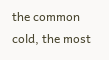the common cold, the most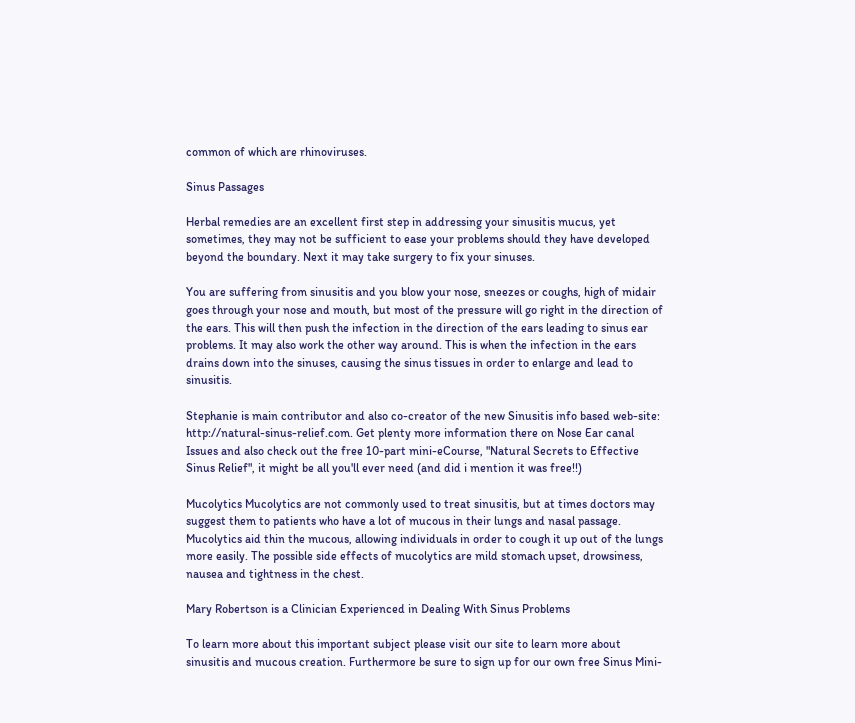common of which are rhinoviruses.

Sinus Passages

Herbal remedies are an excellent first step in addressing your sinusitis mucus, yet sometimes, they may not be sufficient to ease your problems should they have developed beyond the boundary. Next it may take surgery to fix your sinuses.

You are suffering from sinusitis and you blow your nose, sneezes or coughs, high of midair goes through your nose and mouth, but most of the pressure will go right in the direction of the ears. This will then push the infection in the direction of the ears leading to sinus ear problems. It may also work the other way around. This is when the infection in the ears drains down into the sinuses, causing the sinus tissues in order to enlarge and lead to sinusitis.

Stephanie is main contributor and also co-creator of the new Sinusitis info based web-site: http://natural-sinus-relief.com. Get plenty more information there on Nose Ear canal Issues and also check out the free 10-part mini-eCourse, "Natural Secrets to Effective Sinus Relief", it might be all you'll ever need (and did i mention it was free!!)

Mucolytics Mucolytics are not commonly used to treat sinusitis, but at times doctors may suggest them to patients who have a lot of mucous in their lungs and nasal passage. Mucolytics aid thin the mucous, allowing individuals in order to cough it up out of the lungs more easily. The possible side effects of mucolytics are mild stomach upset, drowsiness, nausea and tightness in the chest.

Mary Robertson is a Clinician Experienced in Dealing With Sinus Problems

To learn more about this important subject please visit our site to learn more about sinusitis and mucous creation. Furthermore be sure to sign up for our own free Sinus Mini-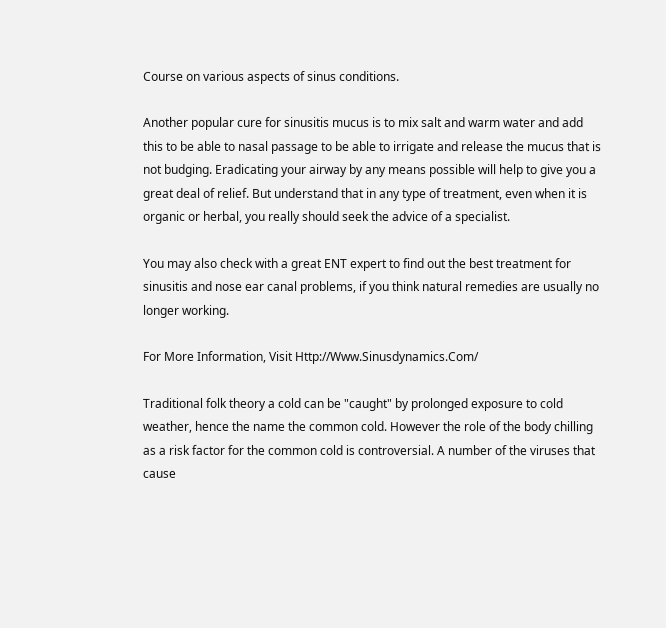Course on various aspects of sinus conditions.

Another popular cure for sinusitis mucus is to mix salt and warm water and add this to be able to nasal passage to be able to irrigate and release the mucus that is not budging. Eradicating your airway by any means possible will help to give you a great deal of relief. But understand that in any type of treatment, even when it is organic or herbal, you really should seek the advice of a specialist.

You may also check with a great ENT expert to find out the best treatment for sinusitis and nose ear canal problems, if you think natural remedies are usually no longer working.

For More Information, Visit Http://Www.Sinusdynamics.Com/

Traditional folk theory a cold can be "caught" by prolonged exposure to cold weather, hence the name the common cold. However the role of the body chilling as a risk factor for the common cold is controversial. A number of the viruses that cause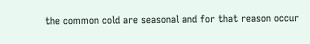the common cold are seasonal and for that reason occur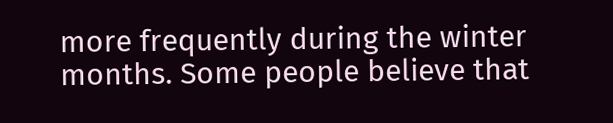more frequently during the winter months. Some people believe that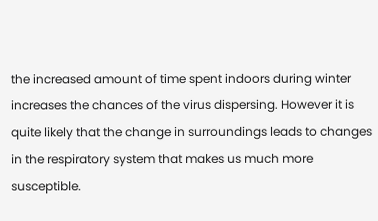the increased amount of time spent indoors during winter increases the chances of the virus dispersing. However it is quite likely that the change in surroundings leads to changes in the respiratory system that makes us much more susceptible.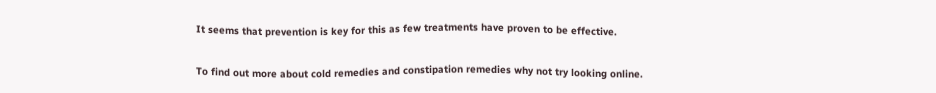It seems that prevention is key for this as few treatments have proven to be effective.

To find out more about cold remedies and constipation remedies why not try looking online.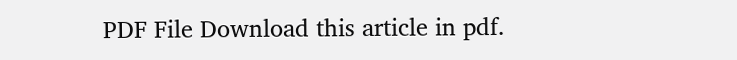PDF File Download this article in pdf.